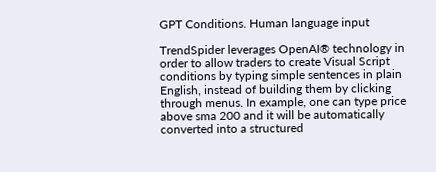GPT Conditions. Human language input

TrendSpider leverages OpenAI® technology in order to allow traders to create Visual Script conditions by typing simple sentences in plain English, instead of building them by clicking through menus. In example, one can type price above sma 200 and it will be automatically converted into a structured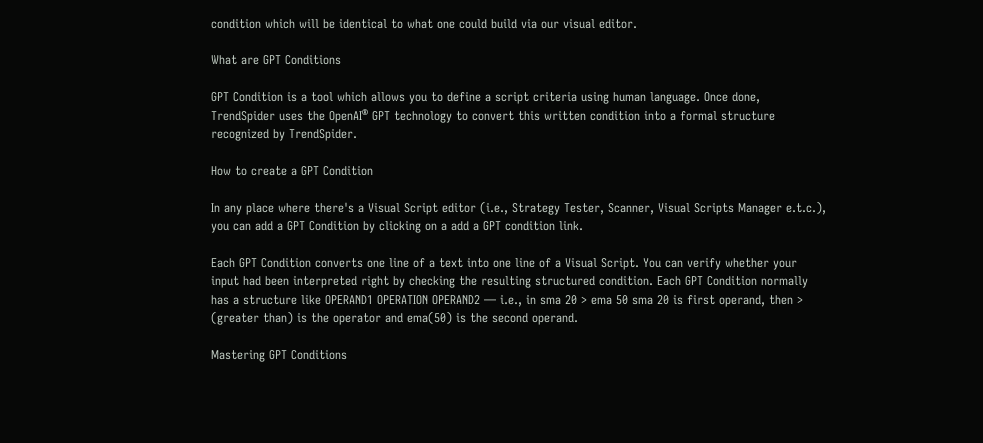condition which will be identical to what one could build via our visual editor.

What are GPT Conditions

GPT Condition is a tool which allows you to define a script criteria using human language. Once done, TrendSpider uses the OpenAI® GPT technology to convert this written condition into a formal structure recognized by TrendSpider.

How to create a GPT Condition

In any place where there's a Visual Script editor (i.e., Strategy Tester, Scanner, Visual Scripts Manager e.t.c.), you can add a GPT Condition by clicking on a add a GPT condition link.

Each GPT Condition converts one line of a text into one line of a Visual Script. You can verify whether your input had been interpreted right by checking the resulting structured condition. Each GPT Condition normally has a structure like OPERAND1 OPERATION OPERAND2 — i.e., in sma 20 > ema 50 sma 20 is first operand, then > (greater than) is the operator and ema(50) is the second operand.

Mastering GPT Conditions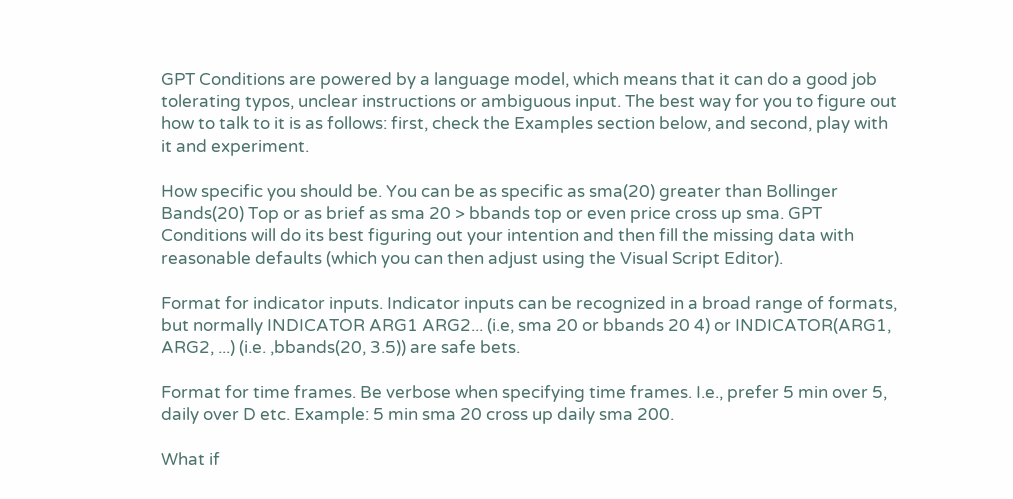GPT Conditions are powered by a language model, which means that it can do a good job tolerating typos, unclear instructions or ambiguous input. The best way for you to figure out how to talk to it is as follows: first, check the Examples section below, and second, play with it and experiment.

How specific you should be. You can be as specific as sma(20) greater than Bollinger Bands(20) Top or as brief as sma 20 > bbands top or even price cross up sma. GPT Conditions will do its best figuring out your intention and then fill the missing data with reasonable defaults (which you can then adjust using the Visual Script Editor).

Format for indicator inputs. Indicator inputs can be recognized in a broad range of formats, but normally INDICATOR ARG1 ARG2... (i.e, sma 20 or bbands 20 4) or INDICATOR(ARG1, ARG2, ...) (i.e. ,bbands(20, 3.5)) are safe bets.

Format for time frames. Be verbose when specifying time frames. I.e., prefer 5 min over 5, daily over D etc. Example: 5 min sma 20 cross up daily sma 200.

What if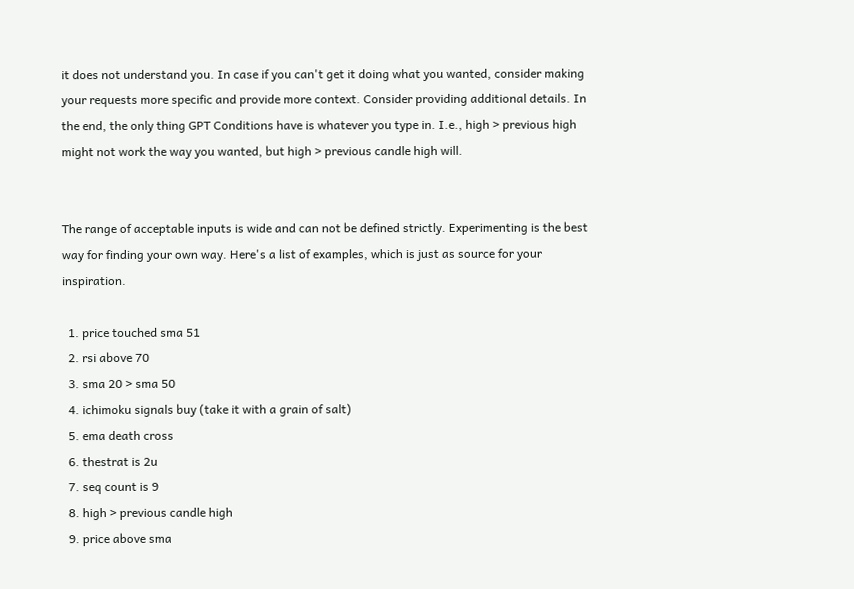it does not understand you. In case if you can't get it doing what you wanted, consider making your requests more specific and provide more context. Consider providing additional details. In the end, the only thing GPT Conditions have is whatever you type in. I.e., high > previous high might not work the way you wanted, but high > previous candle high will.


The range of acceptable inputs is wide and can not be defined strictly. Experimenting is the best way for finding your own way. Here's a list of examples, which is just as source for your inspiration.

  1. price touched sma 51
  2. rsi above 70
  3. sma 20 > sma 50
  4. ichimoku signals buy (take it with a grain of salt)
  5. ema death cross
  6. thestrat is 2u
  7. seq count is 9
  8. high > previous candle high
  9. price above sma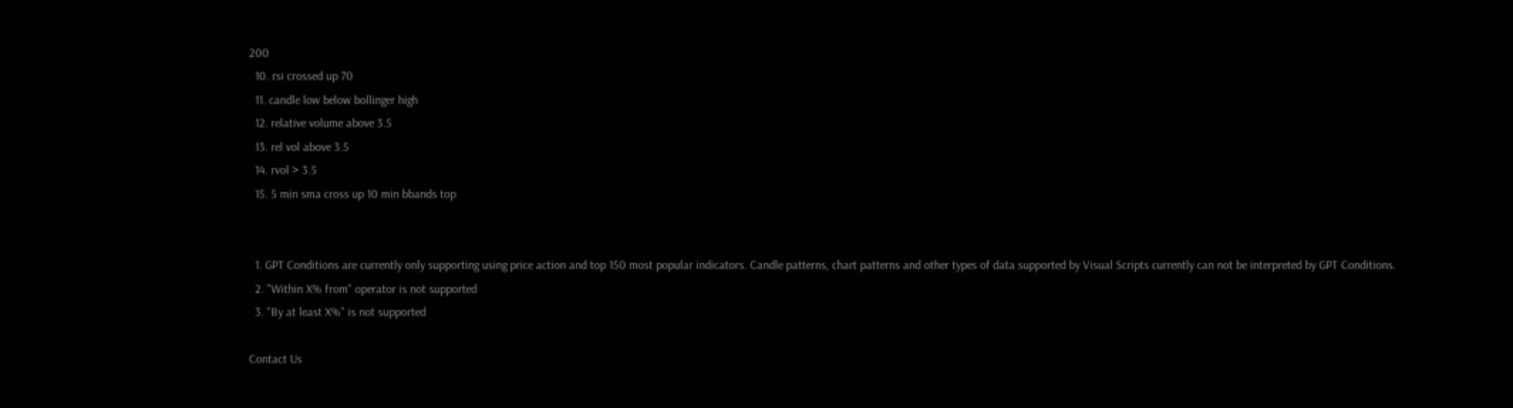200
  10. rsi crossed up 70
  11. candle low below bollinger high
  12. relative volume above 3.5
  13. rel vol above 3.5
  14. rvol > 3.5
  15. 5 min sma cross up 10 min bbands top


  1. GPT Conditions are currently only supporting using price action and top 150 most popular indicators. Candle patterns, chart patterns and other types of data supported by Visual Scripts currently can not be interpreted by GPT Conditions.
  2. "Within X% from" operator is not supported
  3. "By at least X%" is not supported

Contact Us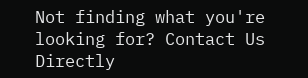Not finding what you're looking for? Contact Us Directly